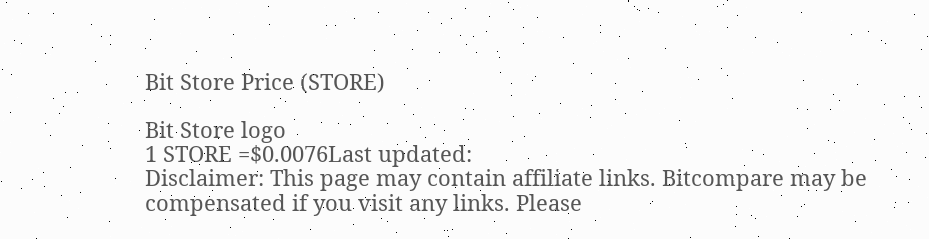Bit Store Price (STORE)

Bit Store logo
1 STORE =$0.0076Last updated:
Disclaimer: This page may contain affiliate links. Bitcompare may be compensated if you visit any links. Please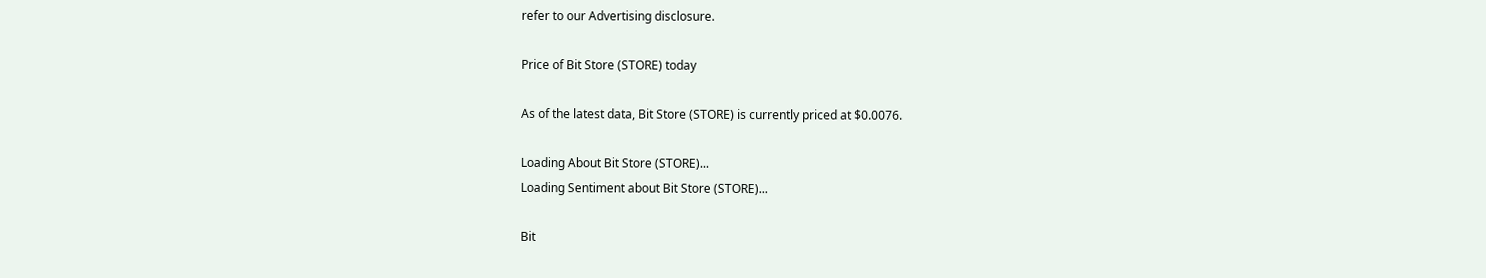refer to our Advertising disclosure.

Price of Bit Store (STORE) today

As of the latest data, Bit Store (STORE) is currently priced at $0.0076.

Loading About Bit Store (STORE)...
Loading Sentiment about Bit Store (STORE)...

Bit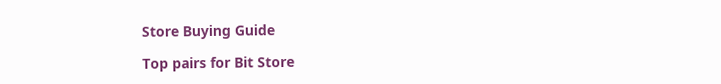Store Buying Guide

Top pairs for Bit Store